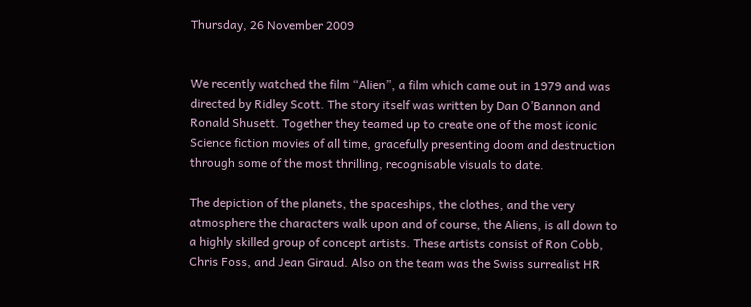Thursday, 26 November 2009


We recently watched the film “Alien”, a film which came out in 1979 and was directed by Ridley Scott. The story itself was written by Dan O’Bannon and Ronald Shusett. Together they teamed up to create one of the most iconic Science fiction movies of all time, gracefully presenting doom and destruction through some of the most thrilling, recognisable visuals to date.

The depiction of the planets, the spaceships, the clothes, and the very atmosphere the characters walk upon and of course, the Aliens, is all down to a highly skilled group of concept artists. These artists consist of Ron Cobb, Chris Foss, and Jean Giraud. Also on the team was the Swiss surrealist HR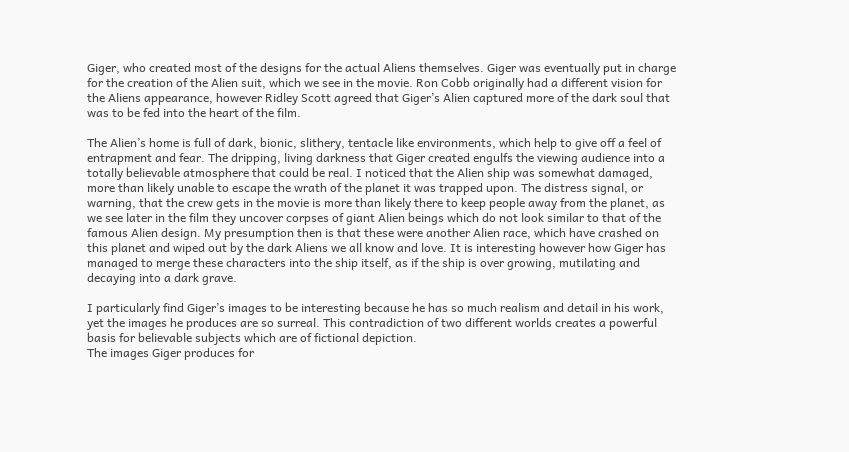Giger, who created most of the designs for the actual Aliens themselves. Giger was eventually put in charge for the creation of the Alien suit, which we see in the movie. Ron Cobb originally had a different vision for the Aliens appearance, however Ridley Scott agreed that Giger’s Alien captured more of the dark soul that was to be fed into the heart of the film.

The Alien’s home is full of dark, bionic, slithery, tentacle like environments, which help to give off a feel of entrapment and fear. The dripping, living darkness that Giger created engulfs the viewing audience into a totally believable atmosphere that could be real. I noticed that the Alien ship was somewhat damaged, more than likely unable to escape the wrath of the planet it was trapped upon. The distress signal, or warning, that the crew gets in the movie is more than likely there to keep people away from the planet, as we see later in the film they uncover corpses of giant Alien beings which do not look similar to that of the famous Alien design. My presumption then is that these were another Alien race, which have crashed on this planet and wiped out by the dark Aliens we all know and love. It is interesting however how Giger has managed to merge these characters into the ship itself, as if the ship is over growing, mutilating and decaying into a dark grave.

I particularly find Giger’s images to be interesting because he has so much realism and detail in his work, yet the images he produces are so surreal. This contradiction of two different worlds creates a powerful basis for believable subjects which are of fictional depiction.
The images Giger produces for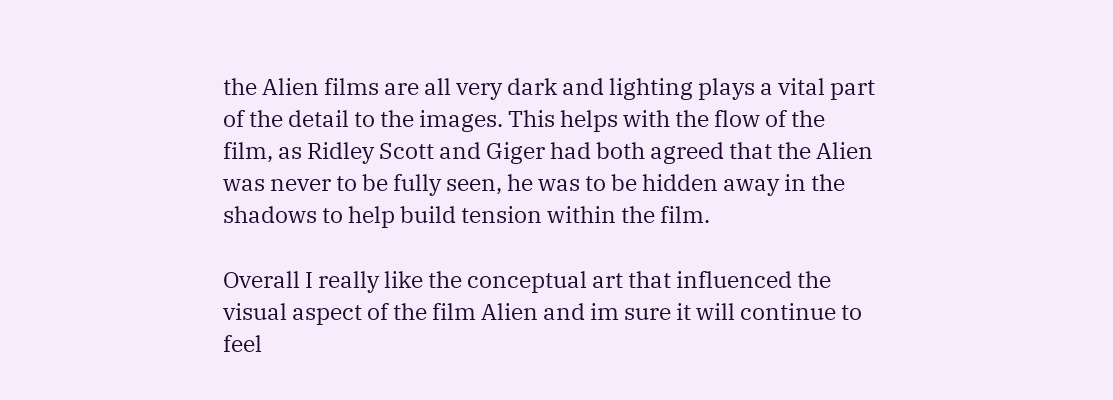the Alien films are all very dark and lighting plays a vital part of the detail to the images. This helps with the flow of the film, as Ridley Scott and Giger had both agreed that the Alien was never to be fully seen, he was to be hidden away in the shadows to help build tension within the film.

Overall I really like the conceptual art that influenced the visual aspect of the film Alien and im sure it will continue to feel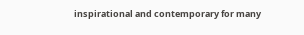inspirational and contemporary for many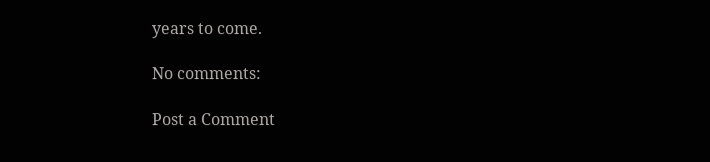years to come.

No comments:

Post a Comment